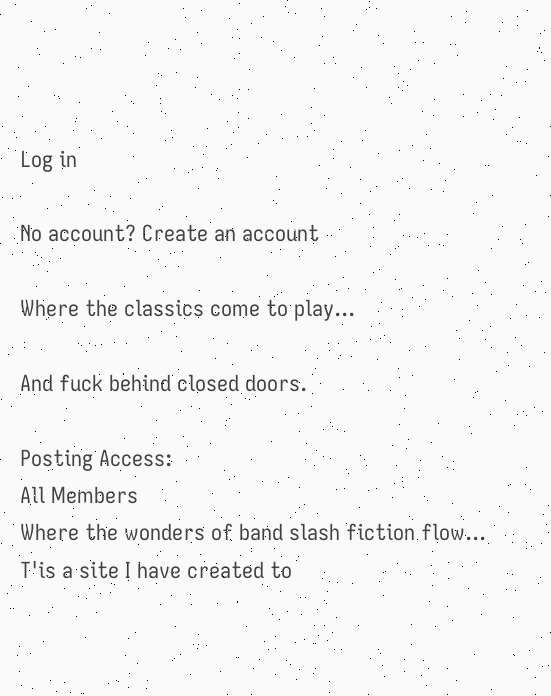Log in

No account? Create an account

Where the classics come to play...

And fuck behind closed doors.

Posting Access:
All Members
Where the wonders of band slash fiction flow...
T'is a site I have created to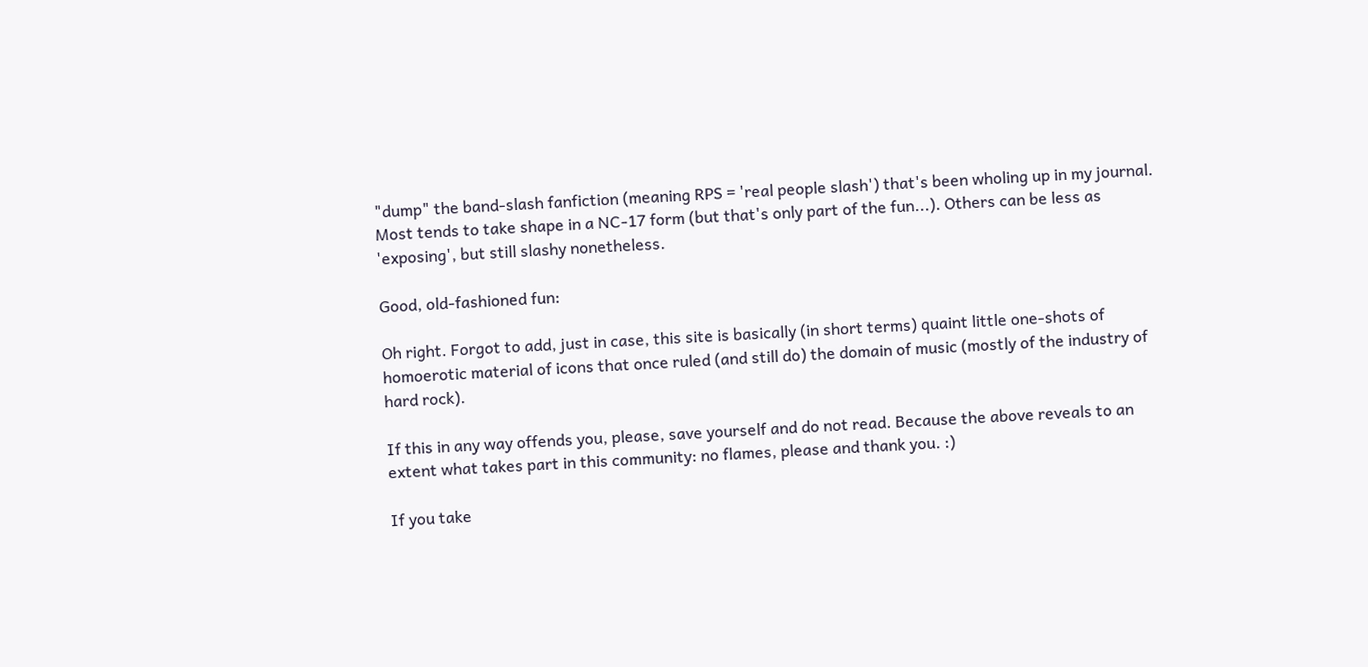"dump" the band-slash fanfiction (meaning RPS = 'real people slash') that's been wholing up in my journal. Most tends to take shape in a NC-17 form (but that's only part of the fun...). Others can be less as 'exposing', but still slashy nonetheless.

Good, old-fashioned fun:

Oh right. Forgot to add, just in case, this site is basically (in short terms) quaint little one-shots of homoerotic material of icons that once ruled (and still do) the domain of music (mostly of the industry of hard rock).

If this in any way offends you, please, save yourself and do not read. Because the above reveals to an extent what takes part in this community: no flames, please and thank you. :)

If you take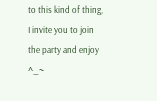to this kind of thing, I invite you to join the party and enjoy ^_~